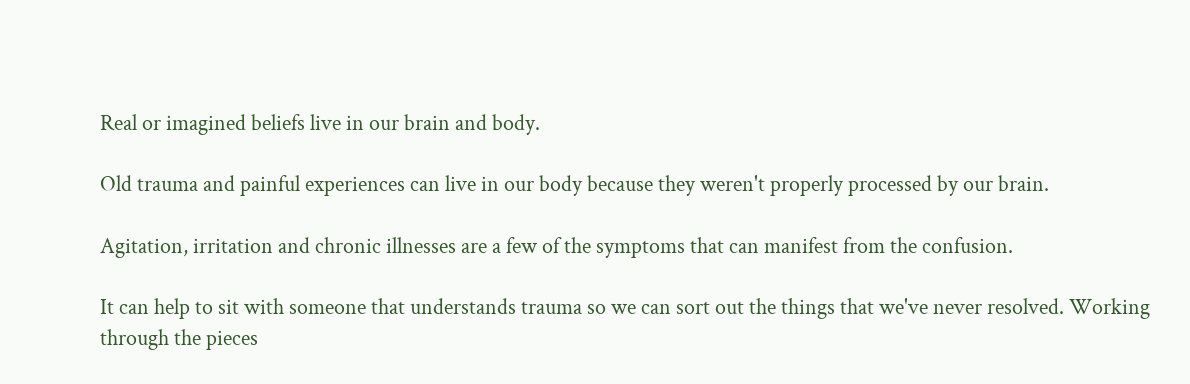Real or imagined beliefs live in our brain and body.

Old trauma and painful experiences can live in our body because they weren't properly processed by our brain.

Agitation, irritation and chronic illnesses are a few of the symptoms that can manifest from the confusion.

It can help to sit with someone that understands trauma so we can sort out the things that we've never resolved. Working through the pieces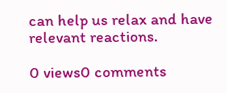can help us relax and have relevant reactions.

0 views0 comments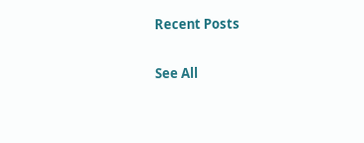Recent Posts

See All